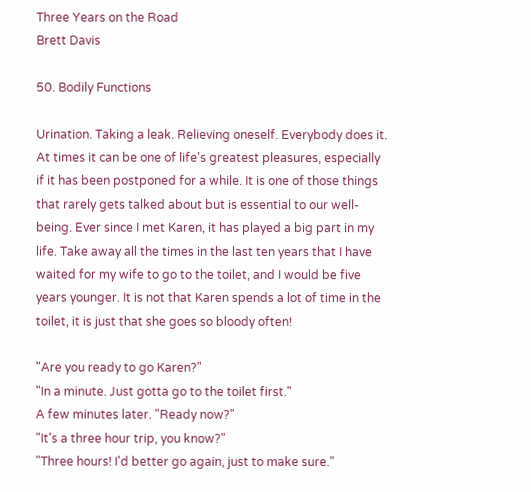Three Years on the Road
Brett Davis

50. Bodily Functions

Urination. Taking a leak. Relieving oneself. Everybody does it. At times it can be one of life's greatest pleasures, especially if it has been postponed for a while. It is one of those things that rarely gets talked about but is essential to our well-being. Ever since I met Karen, it has played a big part in my life. Take away all the times in the last ten years that I have waited for my wife to go to the toilet, and I would be five years younger. It is not that Karen spends a lot of time in the toilet, it is just that she goes so bloody often!

"Are you ready to go Karen?"
"In a minute. Just gotta go to the toilet first."
A few minutes later. "Ready now?"
"It's a three hour trip, you know?"
"Three hours! I'd better go again, just to make sure."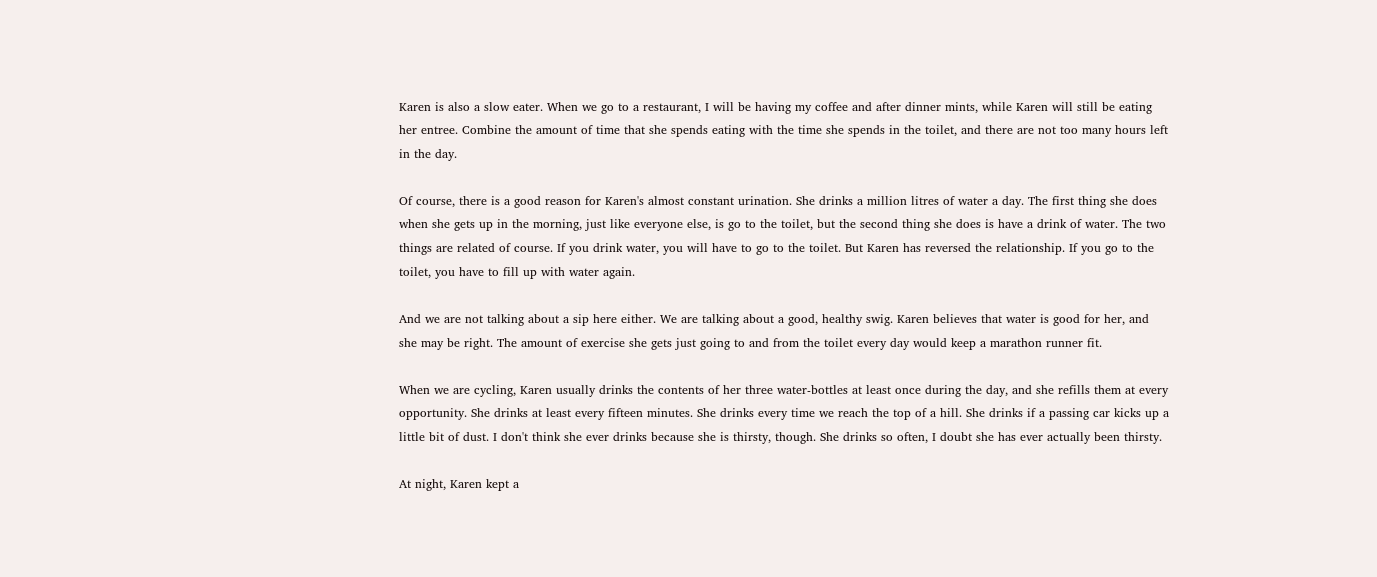Karen is also a slow eater. When we go to a restaurant, I will be having my coffee and after dinner mints, while Karen will still be eating her entree. Combine the amount of time that she spends eating with the time she spends in the toilet, and there are not too many hours left in the day.

Of course, there is a good reason for Karen's almost constant urination. She drinks a million litres of water a day. The first thing she does when she gets up in the morning, just like everyone else, is go to the toilet, but the second thing she does is have a drink of water. The two things are related of course. If you drink water, you will have to go to the toilet. But Karen has reversed the relationship. If you go to the toilet, you have to fill up with water again.

And we are not talking about a sip here either. We are talking about a good, healthy swig. Karen believes that water is good for her, and she may be right. The amount of exercise she gets just going to and from the toilet every day would keep a marathon runner fit.

When we are cycling, Karen usually drinks the contents of her three water-bottles at least once during the day, and she refills them at every opportunity. She drinks at least every fifteen minutes. She drinks every time we reach the top of a hill. She drinks if a passing car kicks up a little bit of dust. I don't think she ever drinks because she is thirsty, though. She drinks so often, I doubt she has ever actually been thirsty.

At night, Karen kept a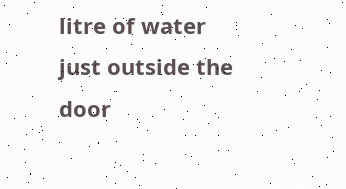litre of water just outside the door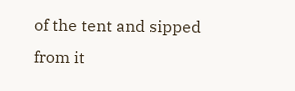of the tent and sipped from it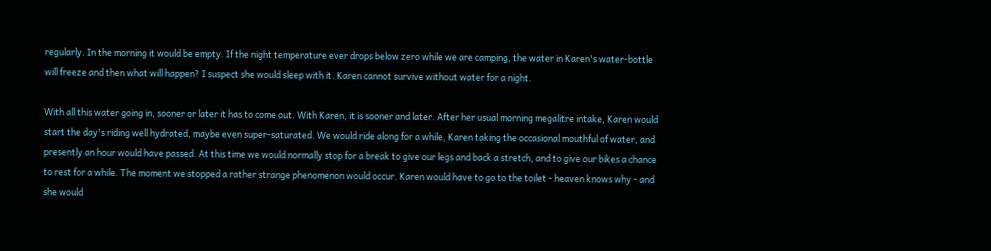regularly. In the morning it would be empty. If the night temperature ever drops below zero while we are camping, the water in Karen's water-bottle will freeze and then what will happen? I suspect she would sleep with it. Karen cannot survive without water for a night.

With all this water going in, sooner or later it has to come out. With Karen, it is sooner and later. After her usual morning megalitre intake, Karen would start the day's riding well hydrated, maybe even super-saturated. We would ride along for a while, Karen taking the occasional mouthful of water, and presently an hour would have passed. At this time we would normally stop for a break to give our legs and back a stretch, and to give our bikes a chance to rest for a while. The moment we stopped a rather strange phenomenon would occur. Karen would have to go to the toilet - heaven knows why - and she would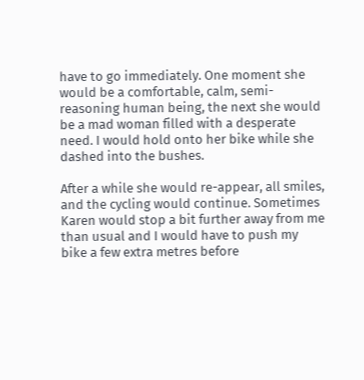have to go immediately. One moment she would be a comfortable, calm, semi-reasoning human being, the next she would be a mad woman filled with a desperate need. I would hold onto her bike while she dashed into the bushes.

After a while she would re-appear, all smiles, and the cycling would continue. Sometimes Karen would stop a bit further away from me than usual and I would have to push my bike a few extra metres before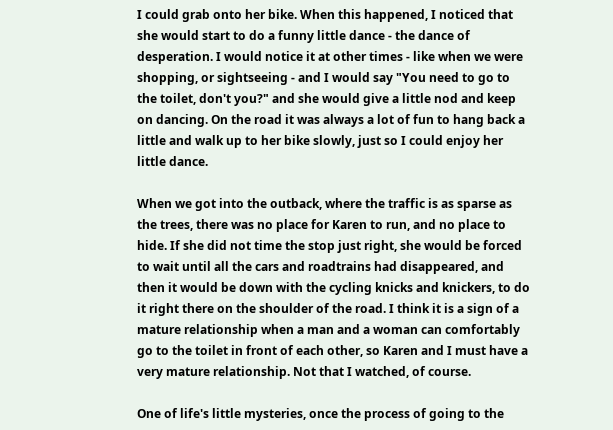I could grab onto her bike. When this happened, I noticed that she would start to do a funny little dance - the dance of desperation. I would notice it at other times - like when we were shopping, or sightseeing - and I would say "You need to go to the toilet, don't you?" and she would give a little nod and keep on dancing. On the road it was always a lot of fun to hang back a little and walk up to her bike slowly, just so I could enjoy her little dance.

When we got into the outback, where the traffic is as sparse as the trees, there was no place for Karen to run, and no place to hide. If she did not time the stop just right, she would be forced to wait until all the cars and roadtrains had disappeared, and then it would be down with the cycling knicks and knickers, to do it right there on the shoulder of the road. I think it is a sign of a mature relationship when a man and a woman can comfortably go to the toilet in front of each other, so Karen and I must have a very mature relationship. Not that I watched, of course.

One of life's little mysteries, once the process of going to the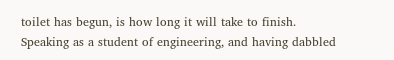toilet has begun, is how long it will take to finish. Speaking as a student of engineering, and having dabbled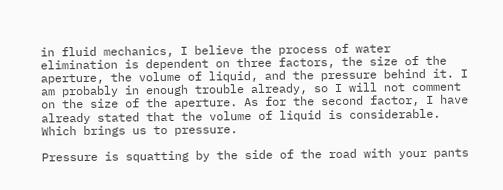in fluid mechanics, I believe the process of water elimination is dependent on three factors, the size of the aperture, the volume of liquid, and the pressure behind it. I am probably in enough trouble already, so I will not comment on the size of the aperture. As for the second factor, I have already stated that the volume of liquid is considerable. Which brings us to pressure.

Pressure is squatting by the side of the road with your pants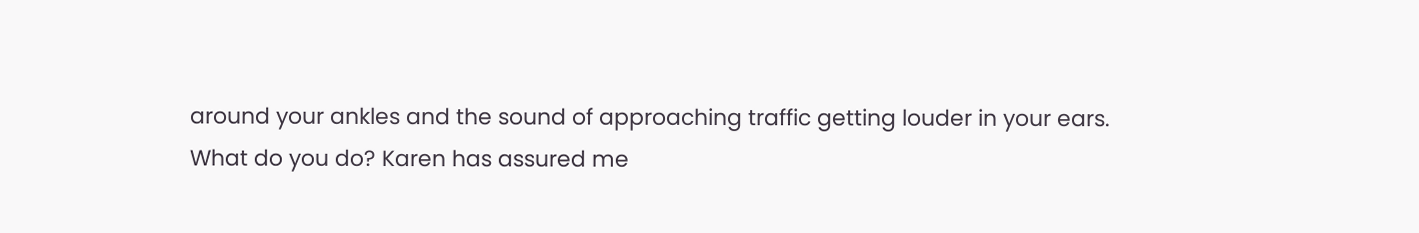around your ankles and the sound of approaching traffic getting louder in your ears. What do you do? Karen has assured me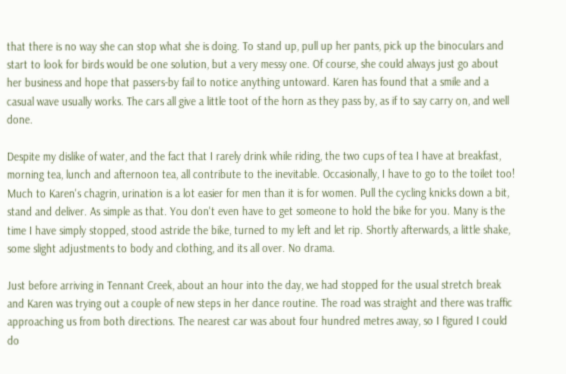that there is no way she can stop what she is doing. To stand up, pull up her pants, pick up the binoculars and start to look for birds would be one solution, but a very messy one. Of course, she could always just go about her business and hope that passers-by fail to notice anything untoward. Karen has found that a smile and a casual wave usually works. The cars all give a little toot of the horn as they pass by, as if to say carry on, and well done.

Despite my dislike of water, and the fact that I rarely drink while riding, the two cups of tea I have at breakfast, morning tea, lunch and afternoon tea, all contribute to the inevitable. Occasionally, I have to go to the toilet too! Much to Karen's chagrin, urination is a lot easier for men than it is for women. Pull the cycling knicks down a bit, stand and deliver. As simple as that. You don't even have to get someone to hold the bike for you. Many is the time I have simply stopped, stood astride the bike, turned to my left and let rip. Shortly afterwards, a little shake, some slight adjustments to body and clothing, and its all over. No drama.

Just before arriving in Tennant Creek, about an hour into the day, we had stopped for the usual stretch break and Karen was trying out a couple of new steps in her dance routine. The road was straight and there was traffic approaching us from both directions. The nearest car was about four hundred metres away, so I figured I could do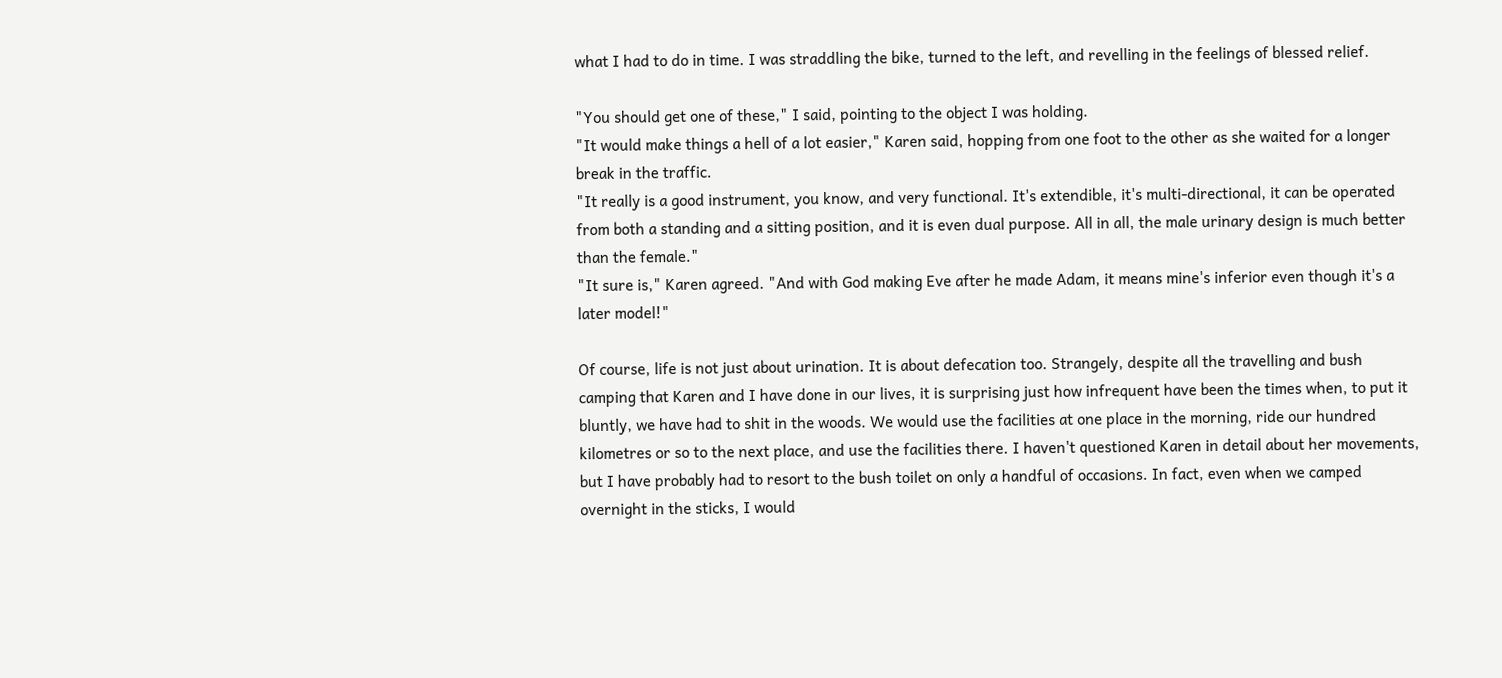what I had to do in time. I was straddling the bike, turned to the left, and revelling in the feelings of blessed relief.

"You should get one of these," I said, pointing to the object I was holding.
"It would make things a hell of a lot easier," Karen said, hopping from one foot to the other as she waited for a longer break in the traffic.
"It really is a good instrument, you know, and very functional. It's extendible, it's multi-directional, it can be operated from both a standing and a sitting position, and it is even dual purpose. All in all, the male urinary design is much better than the female."
"It sure is," Karen agreed. "And with God making Eve after he made Adam, it means mine's inferior even though it's a later model!"

Of course, life is not just about urination. It is about defecation too. Strangely, despite all the travelling and bush camping that Karen and I have done in our lives, it is surprising just how infrequent have been the times when, to put it bluntly, we have had to shit in the woods. We would use the facilities at one place in the morning, ride our hundred kilometres or so to the next place, and use the facilities there. I haven't questioned Karen in detail about her movements, but I have probably had to resort to the bush toilet on only a handful of occasions. In fact, even when we camped overnight in the sticks, I would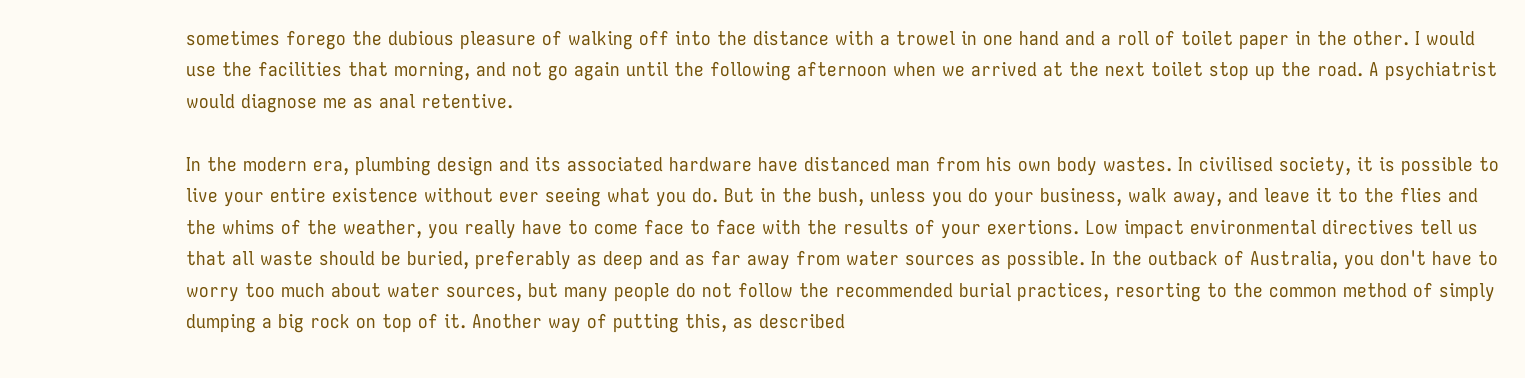sometimes forego the dubious pleasure of walking off into the distance with a trowel in one hand and a roll of toilet paper in the other. I would use the facilities that morning, and not go again until the following afternoon when we arrived at the next toilet stop up the road. A psychiatrist would diagnose me as anal retentive.

In the modern era, plumbing design and its associated hardware have distanced man from his own body wastes. In civilised society, it is possible to live your entire existence without ever seeing what you do. But in the bush, unless you do your business, walk away, and leave it to the flies and the whims of the weather, you really have to come face to face with the results of your exertions. Low impact environmental directives tell us that all waste should be buried, preferably as deep and as far away from water sources as possible. In the outback of Australia, you don't have to worry too much about water sources, but many people do not follow the recommended burial practices, resorting to the common method of simply dumping a big rock on top of it. Another way of putting this, as described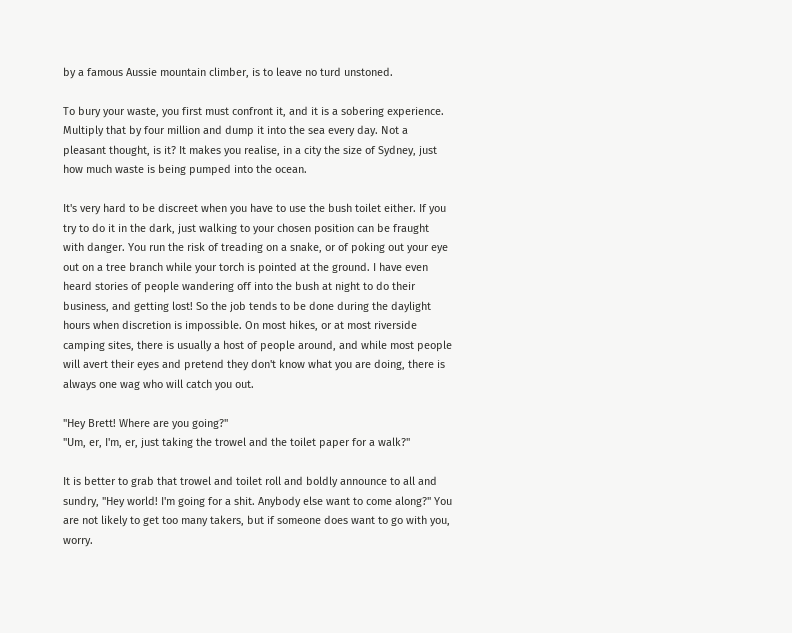by a famous Aussie mountain climber, is to leave no turd unstoned.

To bury your waste, you first must confront it, and it is a sobering experience. Multiply that by four million and dump it into the sea every day. Not a pleasant thought, is it? It makes you realise, in a city the size of Sydney, just how much waste is being pumped into the ocean.

It's very hard to be discreet when you have to use the bush toilet either. If you try to do it in the dark, just walking to your chosen position can be fraught with danger. You run the risk of treading on a snake, or of poking out your eye out on a tree branch while your torch is pointed at the ground. I have even heard stories of people wandering off into the bush at night to do their business, and getting lost! So the job tends to be done during the daylight hours when discretion is impossible. On most hikes, or at most riverside camping sites, there is usually a host of people around, and while most people will avert their eyes and pretend they don't know what you are doing, there is always one wag who will catch you out.

"Hey Brett! Where are you going?"
"Um, er, I'm, er, just taking the trowel and the toilet paper for a walk?"

It is better to grab that trowel and toilet roll and boldly announce to all and sundry, "Hey world! I'm going for a shit. Anybody else want to come along?" You are not likely to get too many takers, but if someone does want to go with you, worry.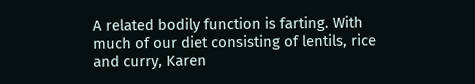A related bodily function is farting. With much of our diet consisting of lentils, rice and curry, Karen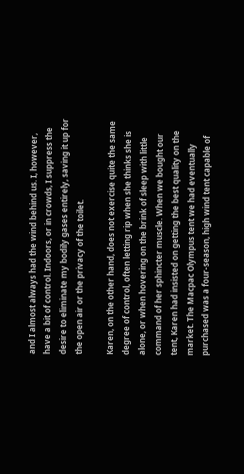and I almost always had the wind behind us. I, however, have a bit of control. Indoors, or in crowds, I suppress the desire to eliminate my bodily gases entirely, saving it up for the open air or the privacy of the toilet.

Karen, on the other hand, does not exercise quite the same degree of control, often letting rip when she thinks she is alone, or when hovering on the brink of sleep with little command of her sphincter muscle. When we bought our tent, Karen had insisted on getting the best quality on the market. The Macpac Olympus tent we had eventually purchased was a four-season, high wind tent capable of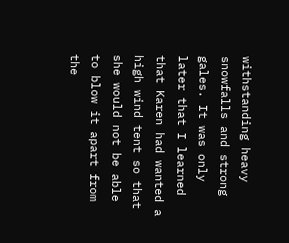withstanding heavy snowfalls and strong gales. It was only later that I learned that Karen had wanted a high wind tent so that she would not be able to blow it apart from the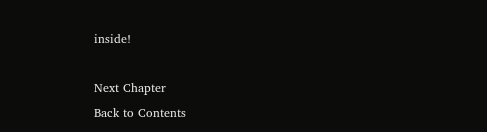inside!

Next Chapter
Back to Contents